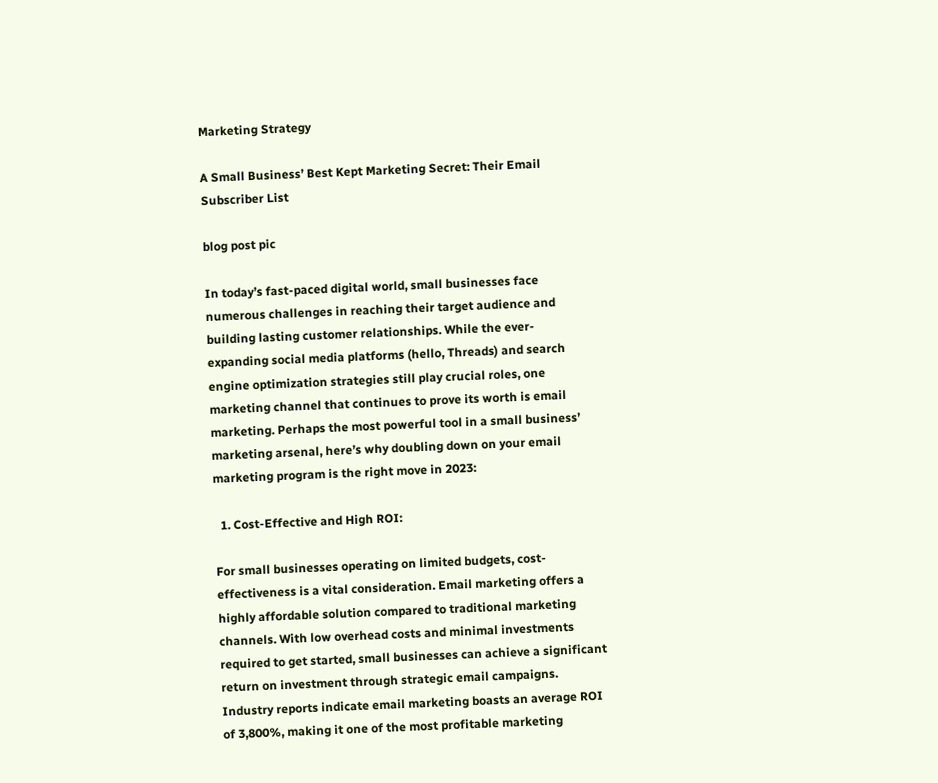Marketing Strategy

A Small Business’ Best Kept Marketing Secret: Their Email Subscriber List

blog post pic

In today’s fast-paced digital world, small businesses face numerous challenges in reaching their target audience and building lasting customer relationships. While the ever-expanding social media platforms (hello, Threads) and search engine optimization strategies still play crucial roles, one marketing channel that continues to prove its worth is email marketing. Perhaps the most powerful tool in a small business’ marketing arsenal, here’s why doubling down on your email marketing program is the right move in 2023:

  1. Cost-Effective and High ROI:

For small businesses operating on limited budgets, cost-effectiveness is a vital consideration. Email marketing offers a highly affordable solution compared to traditional marketing channels. With low overhead costs and minimal investments required to get started, small businesses can achieve a significant return on investment through strategic email campaigns. Industry reports indicate email marketing boasts an average ROI of 3,800%, making it one of the most profitable marketing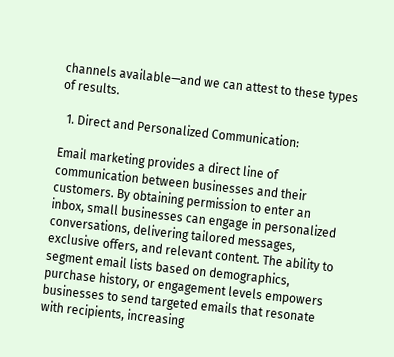channels available—and we can attest to these types of results.

  1. Direct and Personalized Communication:

Email marketing provides a direct line of communication between businesses and their customers. By obtaining permission to enter an inbox, small businesses can engage in personalized conversations, delivering tailored messages, exclusive offers, and relevant content. The ability to segment email lists based on demographics, purchase history, or engagement levels empowers businesses to send targeted emails that resonate with recipients, increasing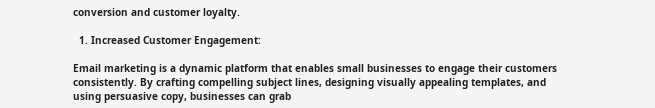conversion and customer loyalty.

  1. Increased Customer Engagement:

Email marketing is a dynamic platform that enables small businesses to engage their customers consistently. By crafting compelling subject lines, designing visually appealing templates, and using persuasive copy, businesses can grab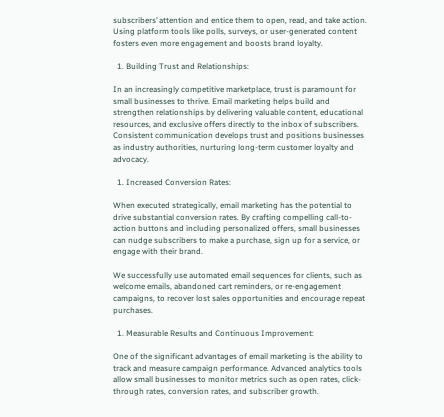subscribers’ attention and entice them to open, read, and take action. Using platform tools like polls, surveys, or user-generated content fosters even more engagement and boosts brand loyalty.

  1. Building Trust and Relationships:

In an increasingly competitive marketplace, trust is paramount for small businesses to thrive. Email marketing helps build and strengthen relationships by delivering valuable content, educational resources, and exclusive offers directly to the inbox of subscribers. Consistent communication develops trust and positions businesses as industry authorities, nurturing long-term customer loyalty and advocacy.

  1. Increased Conversion Rates:

When executed strategically, email marketing has the potential to drive substantial conversion rates. By crafting compelling call-to-action buttons and including personalized offers, small businesses can nudge subscribers to make a purchase, sign up for a service, or engage with their brand.

We successfully use automated email sequences for clients, such as welcome emails, abandoned cart reminders, or re-engagement campaigns, to recover lost sales opportunities and encourage repeat purchases.

  1. Measurable Results and Continuous Improvement:

One of the significant advantages of email marketing is the ability to track and measure campaign performance. Advanced analytics tools allow small businesses to monitor metrics such as open rates, click-through rates, conversion rates, and subscriber growth.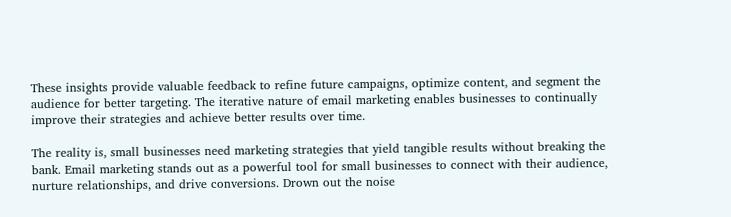These insights provide valuable feedback to refine future campaigns, optimize content, and segment the audience for better targeting. The iterative nature of email marketing enables businesses to continually improve their strategies and achieve better results over time.

The reality is, small businesses need marketing strategies that yield tangible results without breaking the bank. Email marketing stands out as a powerful tool for small businesses to connect with their audience, nurture relationships, and drive conversions. Drown out the noise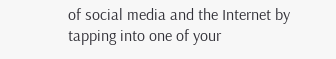of social media and the Internet by tapping into one of your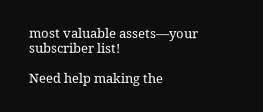most valuable assets—your subscriber list!

Need help making the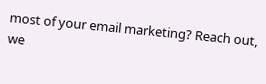most of your email marketing? Reach out, we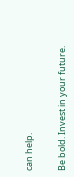can help.


Be bold. Invest in your future.